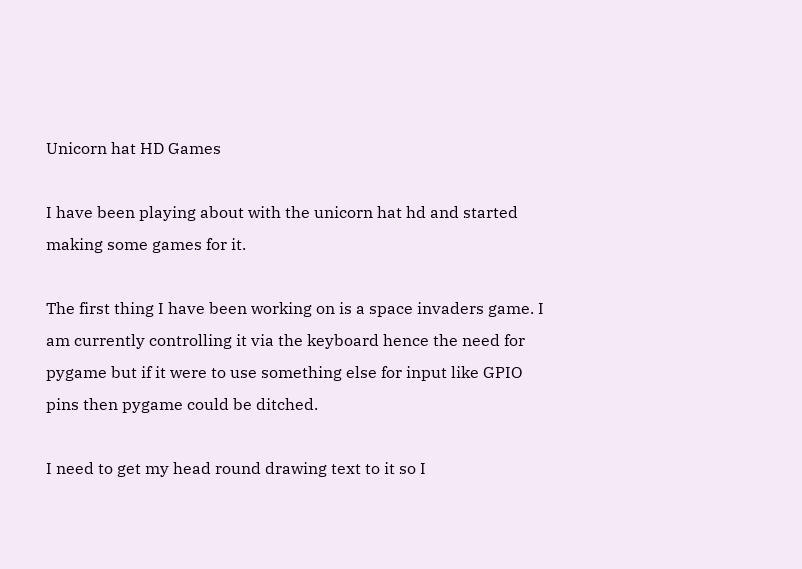Unicorn hat HD Games

I have been playing about with the unicorn hat hd and started making some games for it.

The first thing I have been working on is a space invaders game. I am currently controlling it via the keyboard hence the need for pygame but if it were to use something else for input like GPIO pins then pygame could be ditched.

I need to get my head round drawing text to it so I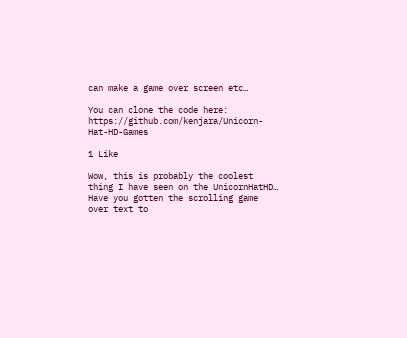can make a game over screen etc…

You can clone the code here: https://github.com/kenjara/Unicorn-Hat-HD-Games

1 Like

Wow, this is probably the coolest thing I have seen on the UnicornHatHD… Have you gotten the scrolling game over text to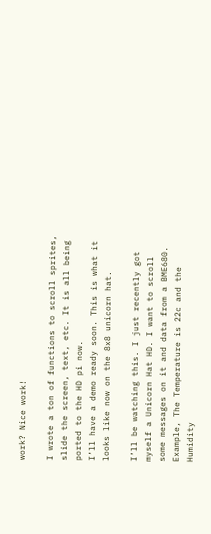work? Nice work!

I wrote a ton of functions to scroll sprites, slide the screen, text, etc. It is all being ported to the HD pi now.
I’ll have a demo ready soon. This is what it looks like now on the 8x8 unicorn hat.

I’ll be watching this. I just recently got myself a Unicorn Hat HD. I want to scroll some messages on it and data from a BME680. Example, The Temperature is 22c and the Humidity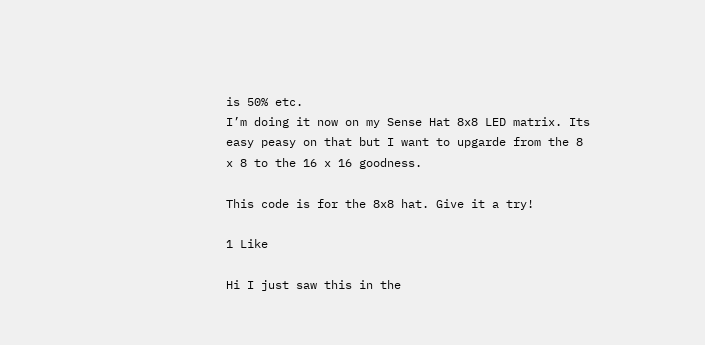is 50% etc.
I’m doing it now on my Sense Hat 8x8 LED matrix. Its easy peasy on that but I want to upgarde from the 8 x 8 to the 16 x 16 goodness.

This code is for the 8x8 hat. Give it a try!

1 Like

Hi I just saw this in the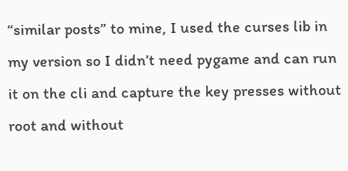“similar posts” to mine, I used the curses lib in my version so I didn’t need pygame and can run it on the cli and capture the key presses without root and without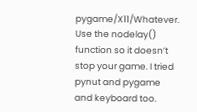pygame/X11/Whatever. Use the nodelay() function so it doesn’t stop your game. I tried pynut and pygame and keyboard too.